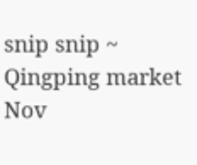snip snip ~ Qingping market
Nov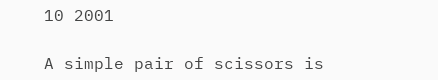10 2001

A simple pair of scissors is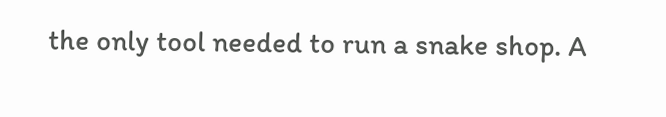the only tool needed to run a snake shop. A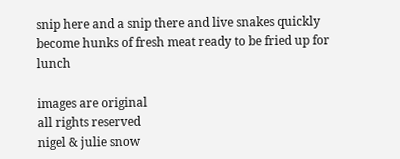snip here and a snip there and live snakes quickly become hunks of fresh meat ready to be fried up for lunch

images are original
all rights reserved
nigel & julie snow